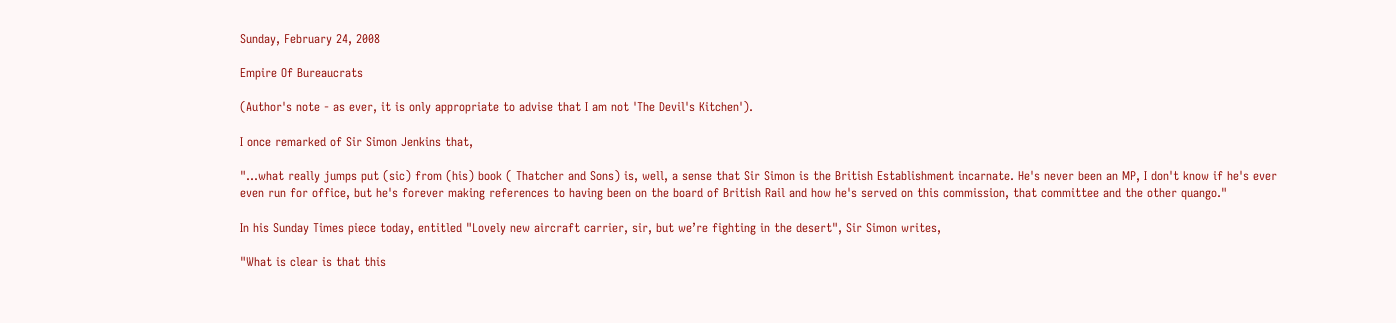Sunday, February 24, 2008

Empire Of Bureaucrats

(Author's note - as ever, it is only appropriate to advise that I am not 'The Devil's Kitchen').

I once remarked of Sir Simon Jenkins that,

"...what really jumps put (sic) from (his) book ( Thatcher and Sons) is, well, a sense that Sir Simon is the British Establishment incarnate. He's never been an MP, I don't know if he's ever even run for office, but he's forever making references to having been on the board of British Rail and how he's served on this commission, that committee and the other quango."

In his Sunday Times piece today, entitled "Lovely new aircraft carrier, sir, but we’re fighting in the desert", Sir Simon writes,

"What is clear is that this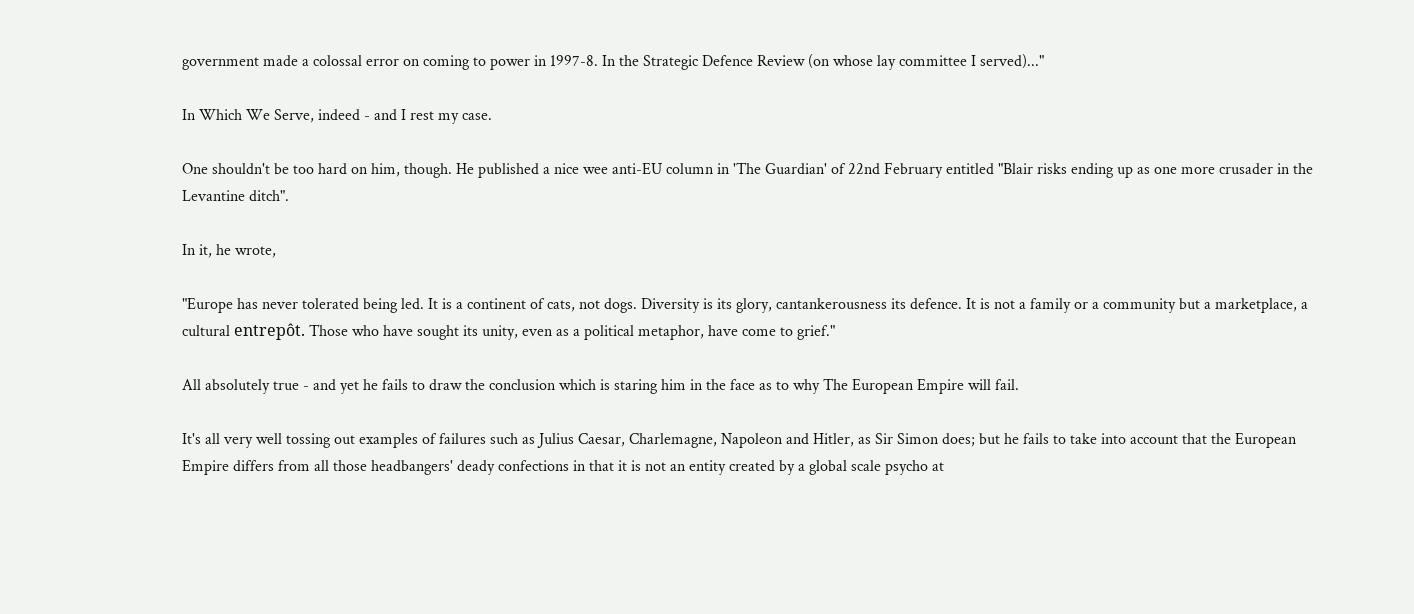government made a colossal error on coming to power in 1997-8. In the Strategic Defence Review (on whose lay committee I served)..."

In Which We Serve, indeed - and I rest my case.

One shouldn't be too hard on him, though. He published a nice wee anti-EU column in 'The Guardian' of 22nd February entitled "Blair risks ending up as one more crusader in the Levantine ditch".

In it, he wrote,

"Europe has never tolerated being led. It is a continent of cats, not dogs. Diversity is its glory, cantankerousness its defence. It is not a family or a community but a marketplace, a cultural entrepôt. Those who have sought its unity, even as a political metaphor, have come to grief."

All absolutely true - and yet he fails to draw the conclusion which is staring him in the face as to why The European Empire will fail.

It's all very well tossing out examples of failures such as Julius Caesar, Charlemagne, Napoleon and Hitler, as Sir Simon does; but he fails to take into account that the European Empire differs from all those headbangers' deady confections in that it is not an entity created by a global scale psycho at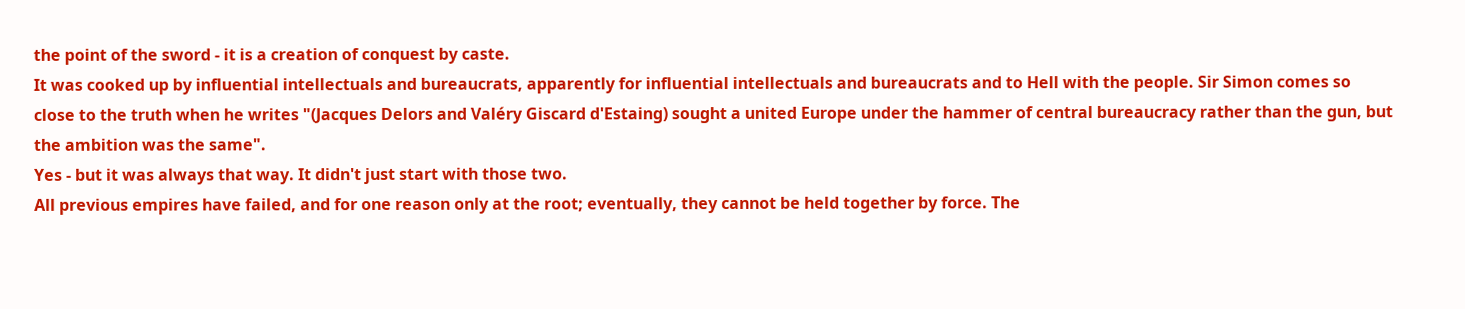the point of the sword - it is a creation of conquest by caste.
It was cooked up by influential intellectuals and bureaucrats, apparently for influential intellectuals and bureaucrats and to Hell with the people. Sir Simon comes so close to the truth when he writes "(Jacques Delors and Valéry Giscard d'Estaing) sought a united Europe under the hammer of central bureaucracy rather than the gun, but the ambition was the same".
Yes - but it was always that way. It didn't just start with those two.
All previous empires have failed, and for one reason only at the root; eventually, they cannot be held together by force. The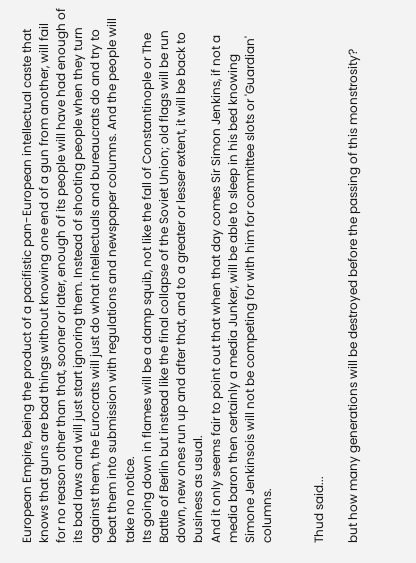European Empire, being the product of a pacifistic pan-European intellectual caste that knows that guns are bad things without knowing one end of a gun from another, will fail for no reason other than that, sooner or later, enough of its people will have had enough of its bad laws and will just start ignoring them. Instead of shooting people when they turn against them, the Eurocrats will just do what intellectuals and bureaucrats do and try to beat them into submission with regulations and newspaper columns. And the people will take no notice.
Its going down in flames will be a damp squib, not like the fall of Constantinople or The Battle of Berlin but instead like the final collapse of the Soviet Union; old flags will be run down, new ones run up and after that, and to a greater or lesser extent, it will be back to business as usual.
And it only seems fair to point out that when that day comes Sir Simon Jenkins, if not a media baron then certainly a media Junker, will be able to sleep in his bed knowing Simone Jenkinsois will not be competing for with him for committee slots or 'Guardian' columns.


Thud said...

but how many generations will be destroyed before the passing of this monstrosity?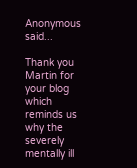Anonymous said...

Thank you Martin for your blog which reminds us why the severely mentally ill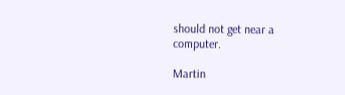should not get near a computer.

Martin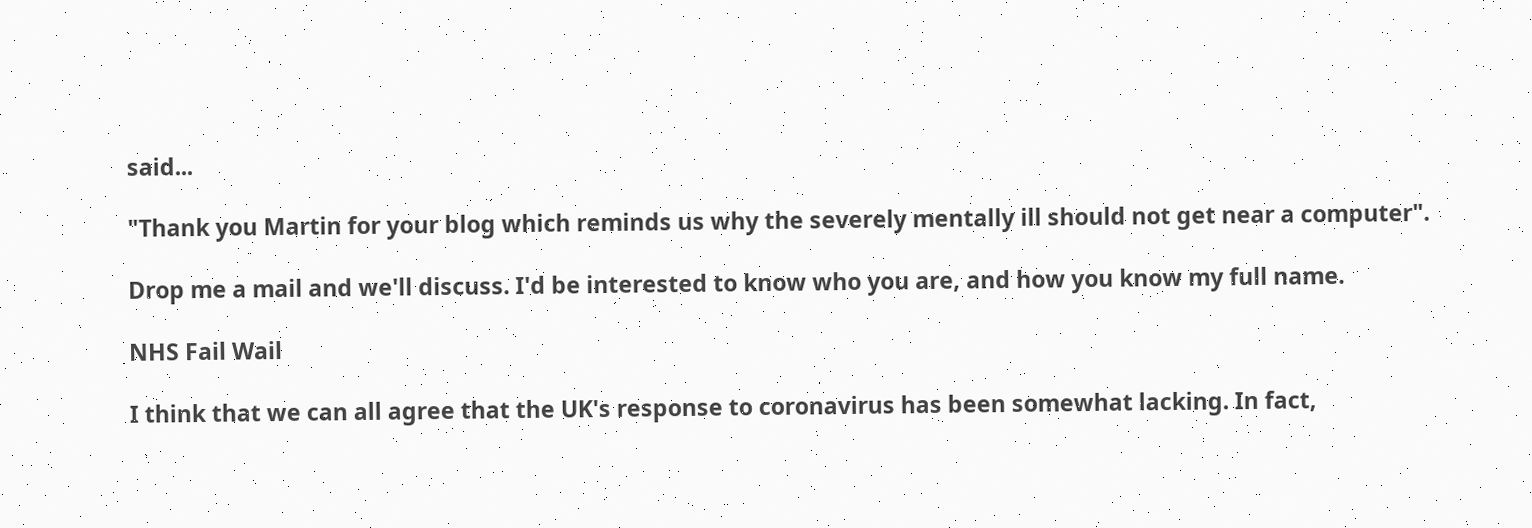said...

"Thank you Martin for your blog which reminds us why the severely mentally ill should not get near a computer".

Drop me a mail and we'll discuss. I'd be interested to know who you are, and how you know my full name.

NHS Fail Wail

I think that we can all agree that the UK's response to coronavirus has been somewhat lacking. In fact,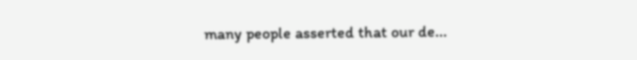many people asserted that our de...